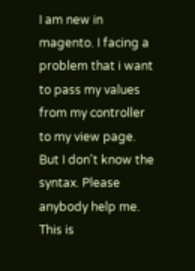I am new in magento. I facing a problem that i want to pass my values from my controller to my view page. But I don't know the syntax. Please anybody help me. This is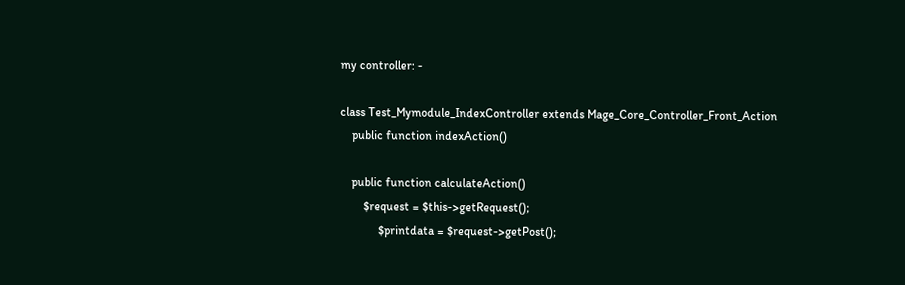my controller: -

class Test_Mymodule_IndexController extends Mage_Core_Controller_Front_Action
    public function indexAction()

    public function calculateAction()
        $request = $this->getRequest();
             $printdata = $request->getPost();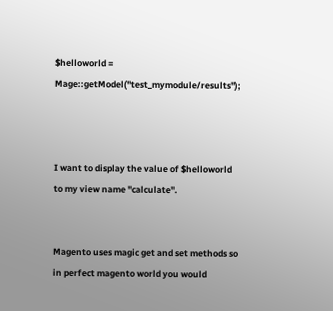$helloworld = Mage::getModel("test_mymodule/results");



I want to display the value of $helloworld to my view name "calculate".


Magento uses magic get and set methods so in perfect magento world you would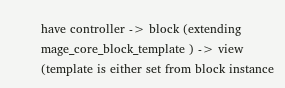have controller -> block (extending mage_core_block_template ) -> view (template is either set from block instance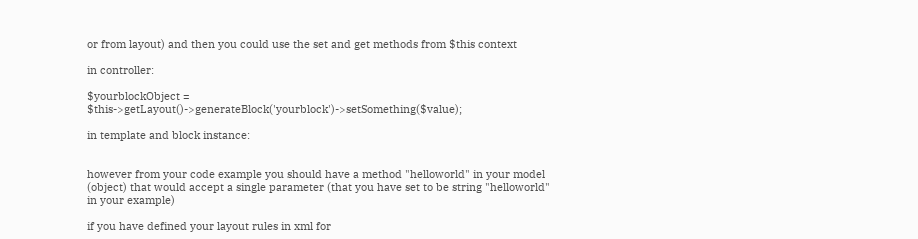or from layout) and then you could use the set and get methods from $this context

in controller:

$yourblockObject = $this->getLayout()->generateBlock('yourblock')->setSomething($value);

in template and block instance:


however from your code example you should have a method "helloworld" in your model (object) that would accept a single parameter (that you have set to be string "helloworld" in your example)

if you have defined your layout rules in xml for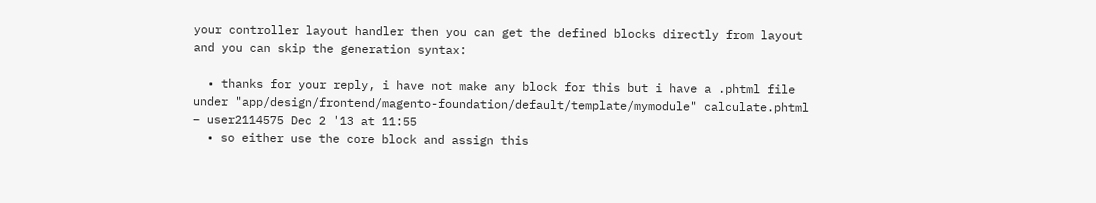your controller layout handler then you can get the defined blocks directly from layout and you can skip the generation syntax:

  • thanks for your reply, i have not make any block for this but i have a .phtml file under "app/design/frontend/magento-foundation/default/template/mymodule" calculate.phtml – user2114575 Dec 2 '13 at 11:55
  • so either use the core block and assign this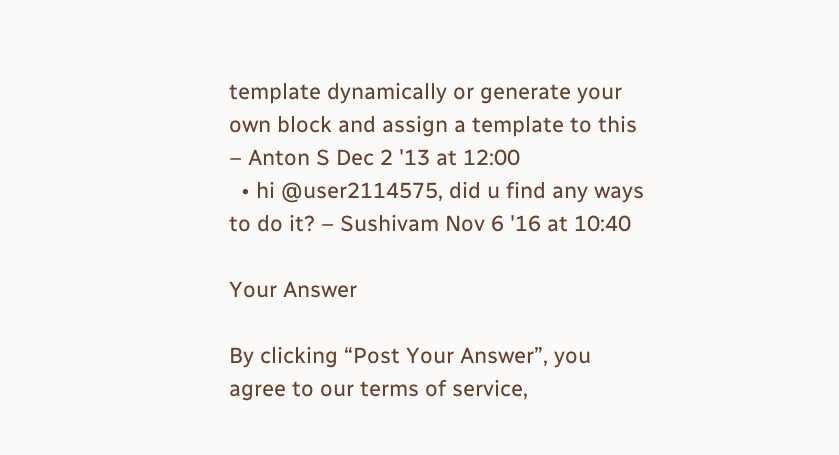template dynamically or generate your own block and assign a template to this – Anton S Dec 2 '13 at 12:00
  • hi @user2114575, did u find any ways to do it? – Sushivam Nov 6 '16 at 10:40

Your Answer

By clicking “Post Your Answer”, you agree to our terms of service,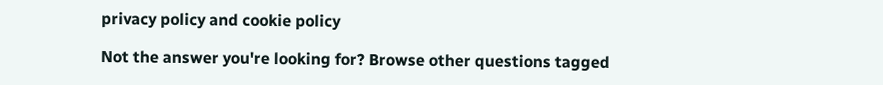privacy policy and cookie policy

Not the answer you're looking for? Browse other questions tagged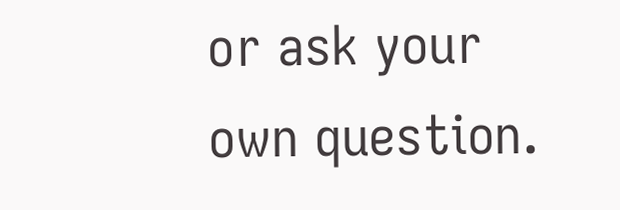or ask your own question.